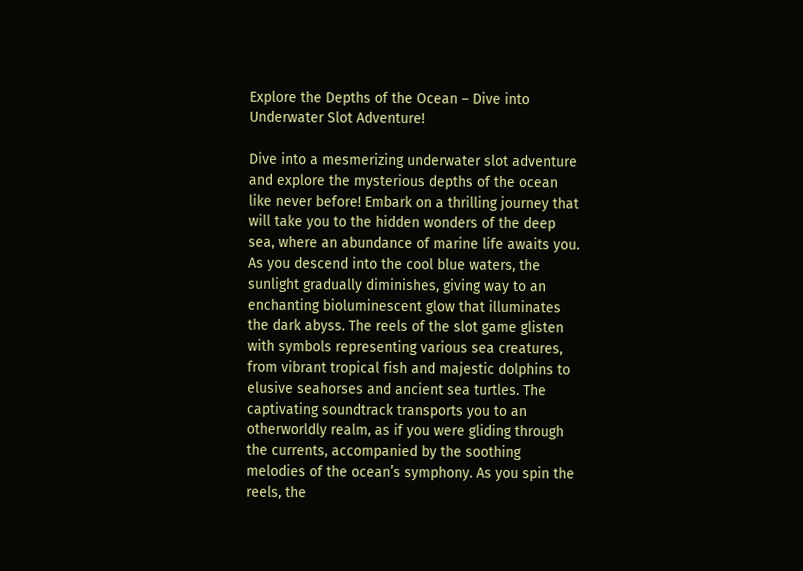Explore the Depths of the Ocean – Dive into Underwater Slot Adventure!

Dive into a mesmerizing underwater slot adventure and explore the mysterious depths of the ocean like never before! Embark on a thrilling journey that will take you to the hidden wonders of the deep sea, where an abundance of marine life awaits you. As you descend into the cool blue waters, the sunlight gradually diminishes, giving way to an enchanting bioluminescent glow that illuminates the dark abyss. The reels of the slot game glisten with symbols representing various sea creatures, from vibrant tropical fish and majestic dolphins to elusive seahorses and ancient sea turtles. The captivating soundtrack transports you to an otherworldly realm, as if you were gliding through the currents, accompanied by the soothing melodies of the ocean’s symphony. As you spin the reels, the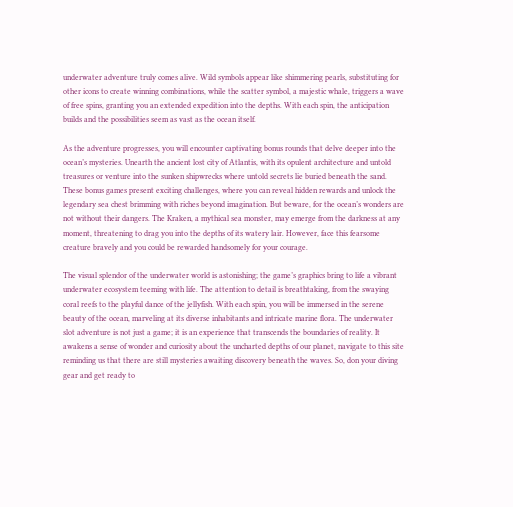underwater adventure truly comes alive. Wild symbols appear like shimmering pearls, substituting for other icons to create winning combinations, while the scatter symbol, a majestic whale, triggers a wave of free spins, granting you an extended expedition into the depths. With each spin, the anticipation builds and the possibilities seem as vast as the ocean itself.

As the adventure progresses, you will encounter captivating bonus rounds that delve deeper into the ocean’s mysteries. Unearth the ancient lost city of Atlantis, with its opulent architecture and untold treasures or venture into the sunken shipwrecks where untold secrets lie buried beneath the sand. These bonus games present exciting challenges, where you can reveal hidden rewards and unlock the legendary sea chest brimming with riches beyond imagination. But beware, for the ocean’s wonders are not without their dangers. The Kraken, a mythical sea monster, may emerge from the darkness at any moment, threatening to drag you into the depths of its watery lair. However, face this fearsome creature bravely and you could be rewarded handsomely for your courage.

The visual splendor of the underwater world is astonishing; the game’s graphics bring to life a vibrant underwater ecosystem teeming with life. The attention to detail is breathtaking, from the swaying coral reefs to the playful dance of the jellyfish. With each spin, you will be immersed in the serene beauty of the ocean, marveling at its diverse inhabitants and intricate marine flora. The underwater slot adventure is not just a game; it is an experience that transcends the boundaries of reality. It awakens a sense of wonder and curiosity about the uncharted depths of our planet, navigate to this site reminding us that there are still mysteries awaiting discovery beneath the waves. So, don your diving gear and get ready to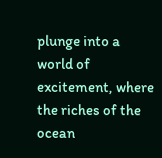plunge into a world of excitement, where the riches of the ocean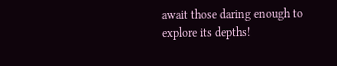await those daring enough to explore its depths!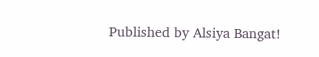Published by Alsiya Bangat!